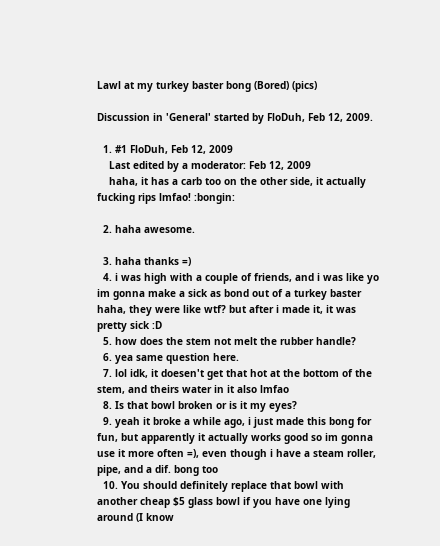Lawl at my turkey baster bong (Bored) (pics)

Discussion in 'General' started by FloDuh, Feb 12, 2009.

  1. #1 FloDuh, Feb 12, 2009
    Last edited by a moderator: Feb 12, 2009
    haha, it has a carb too on the other side, it actually fucking rips lmfao! :bongin:

  2. haha awesome.

  3. haha thanks =)
  4. i was high with a couple of friends, and i was like yo im gonna make a sick as bond out of a turkey baster haha, they were like wtf? but after i made it, it was pretty sick :D
  5. how does the stem not melt the rubber handle?
  6. yea same question here.
  7. lol idk, it doesen't get that hot at the bottom of the stem, and theirs water in it also lmfao
  8. Is that bowl broken or is it my eyes?
  9. yeah it broke a while ago, i just made this bong for fun, but apparently it actually works good so im gonna use it more often =), even though i have a steam roller, pipe, and a dif. bong too
  10. You should definitely replace that bowl with another cheap $5 glass bowl if you have one lying around (I know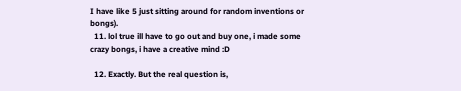I have like 5 just sitting around for random inventions or bongs).
  11. lol true ill have to go out and buy one, i made some crazy bongs, i have a creative mind :D

  12. Exactly. But the real question is,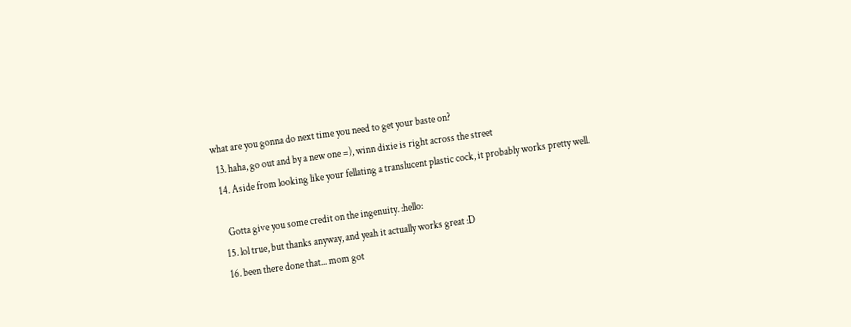what are you gonna do next time you need to get your baste on?
  13. haha, go out and by a new one =), winn dixie is right across the street
  14. Aside from looking like your fellating a translucent plastic cock, it probably works pretty well.

    Gotta give you some credit on the ingenuity. :hello:
  15. lol true, but thanks anyway, and yeah it actually works great :D
  16. been there done that... mom got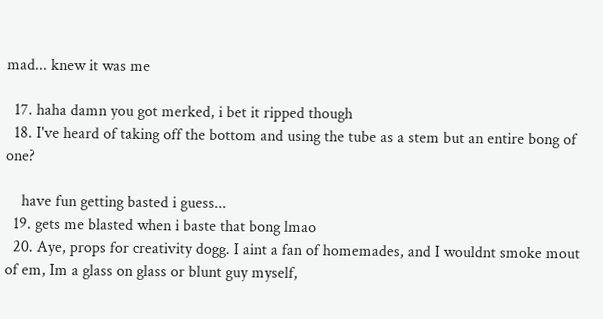mad... knew it was me

  17. haha damn you got merked, i bet it ripped though
  18. I've heard of taking off the bottom and using the tube as a stem but an entire bong of one?

    have fun getting basted i guess...
  19. gets me blasted when i baste that bong lmao
  20. Aye, props for creativity dogg. I aint a fan of homemades, and I wouldnt smoke mout of em, Im a glass on glass or blunt guy myself,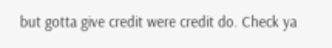but gotta give credit were credit do. Check ya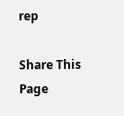rep

Share This Page